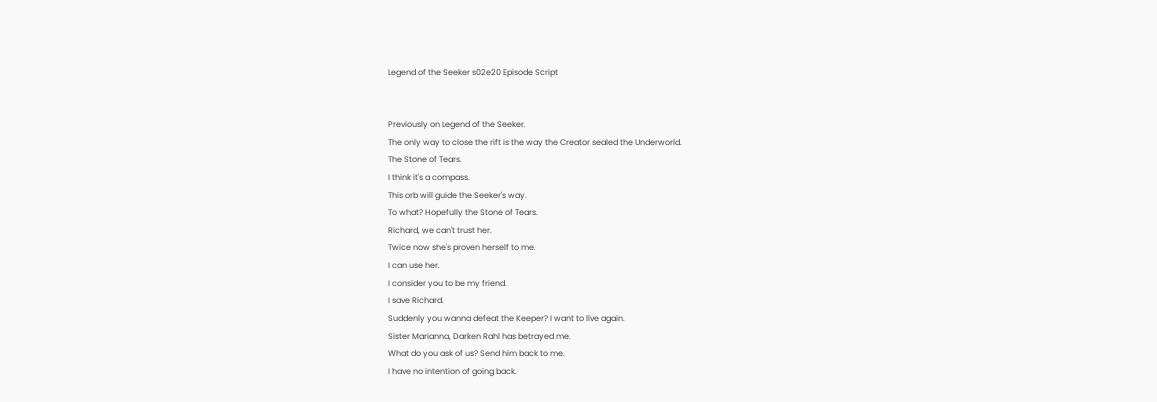Legend of the Seeker s02e20 Episode Script


Previously on Legend of the Seeker.
The only way to close the rift is the way the Creator sealed the Underworld.
The Stone of Tears.
I think it's a compass.
This orb will guide the Seeker's way.
To what? Hopefully the Stone of Tears.
Richard, we can't trust her.
Twice now she's proven herself to me.
I can use her.
I consider you to be my friend.
I save Richard.
Suddenly you wanna defeat the Keeper? I want to live again.
Sister Marianna, Darken Rahl has betrayed me.
What do you ask of us? Send him back to me.
I have no intention of going back.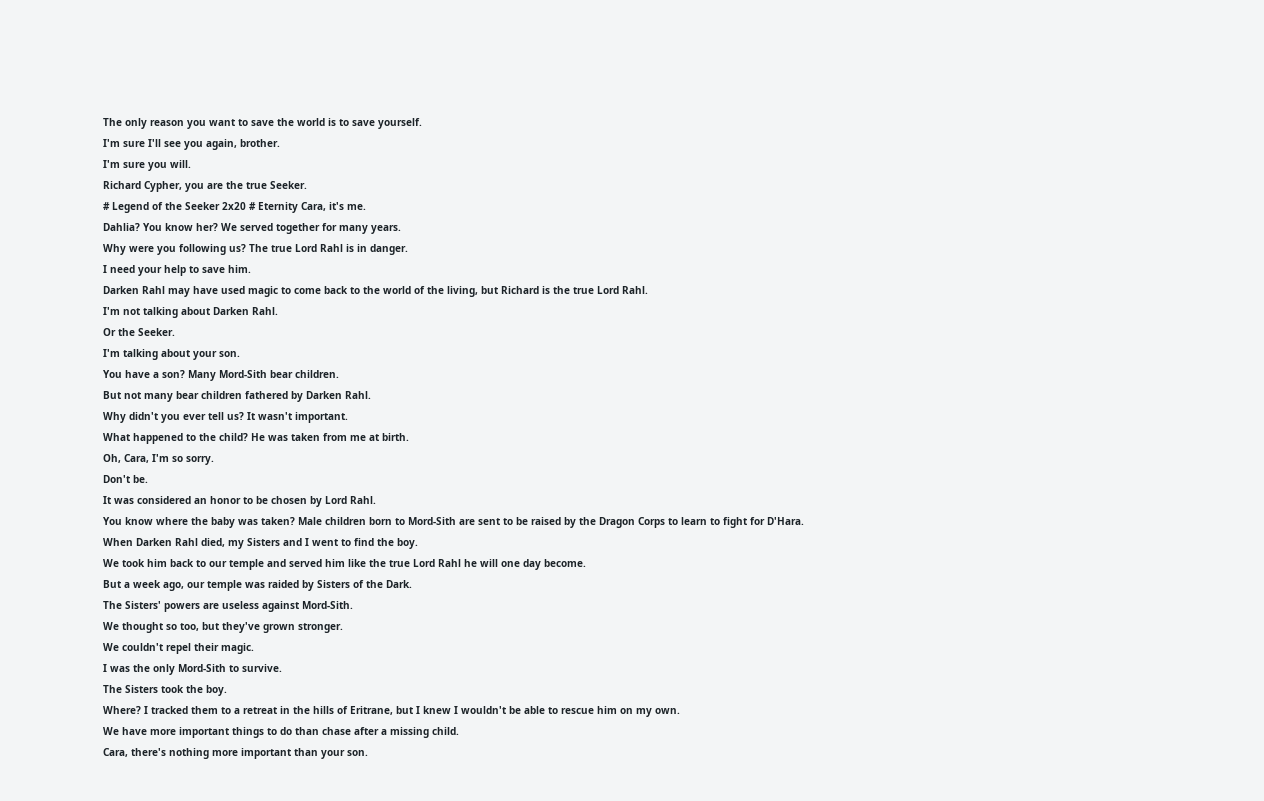The only reason you want to save the world is to save yourself.
I'm sure I'll see you again, brother.
I'm sure you will.
Richard Cypher, you are the true Seeker.
# Legend of the Seeker 2x20 # Eternity Cara, it's me.
Dahlia? You know her? We served together for many years.
Why were you following us? The true Lord Rahl is in danger.
I need your help to save him.
Darken Rahl may have used magic to come back to the world of the living, but Richard is the true Lord Rahl.
I'm not talking about Darken Rahl.
Or the Seeker.
I'm talking about your son.
You have a son? Many Mord-Sith bear children.
But not many bear children fathered by Darken Rahl.
Why didn't you ever tell us? It wasn't important.
What happened to the child? He was taken from me at birth.
Oh, Cara, I'm so sorry.
Don't be.
It was considered an honor to be chosen by Lord Rahl.
You know where the baby was taken? Male children born to Mord-Sith are sent to be raised by the Dragon Corps to learn to fight for D'Hara.
When Darken Rahl died, my Sisters and I went to find the boy.
We took him back to our temple and served him like the true Lord Rahl he will one day become.
But a week ago, our temple was raided by Sisters of the Dark.
The Sisters' powers are useless against Mord-Sith.
We thought so too, but they've grown stronger.
We couldn't repel their magic.
I was the only Mord-Sith to survive.
The Sisters took the boy.
Where? I tracked them to a retreat in the hills of Eritrane, but I knew I wouldn't be able to rescue him on my own.
We have more important things to do than chase after a missing child.
Cara, there's nothing more important than your son.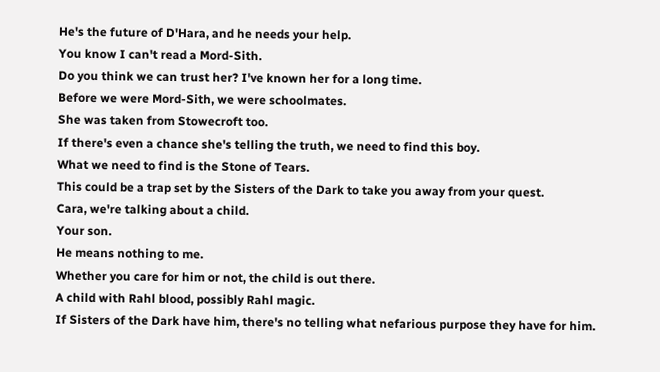He's the future of D'Hara, and he needs your help.
You know I can't read a Mord-Sith.
Do you think we can trust her? I've known her for a long time.
Before we were Mord-Sith, we were schoolmates.
She was taken from Stowecroft too.
If there's even a chance she's telling the truth, we need to find this boy.
What we need to find is the Stone of Tears.
This could be a trap set by the Sisters of the Dark to take you away from your quest.
Cara, we're talking about a child.
Your son.
He means nothing to me.
Whether you care for him or not, the child is out there.
A child with Rahl blood, possibly Rahl magic.
If Sisters of the Dark have him, there's no telling what nefarious purpose they have for him.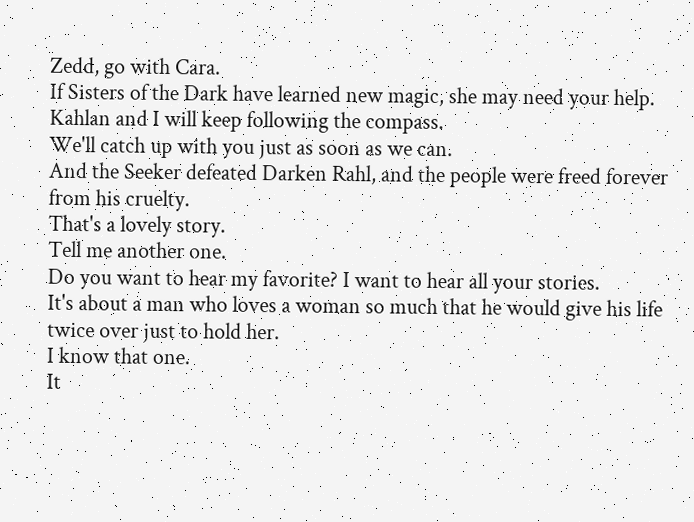Zedd, go with Cara.
If Sisters of the Dark have learned new magic, she may need your help.
Kahlan and I will keep following the compass.
We'll catch up with you just as soon as we can.
And the Seeker defeated Darken Rahl, and the people were freed forever from his cruelty.
That's a lovely story.
Tell me another one.
Do you want to hear my favorite? I want to hear all your stories.
It's about a man who loves a woman so much that he would give his life twice over just to hold her.
I know that one.
It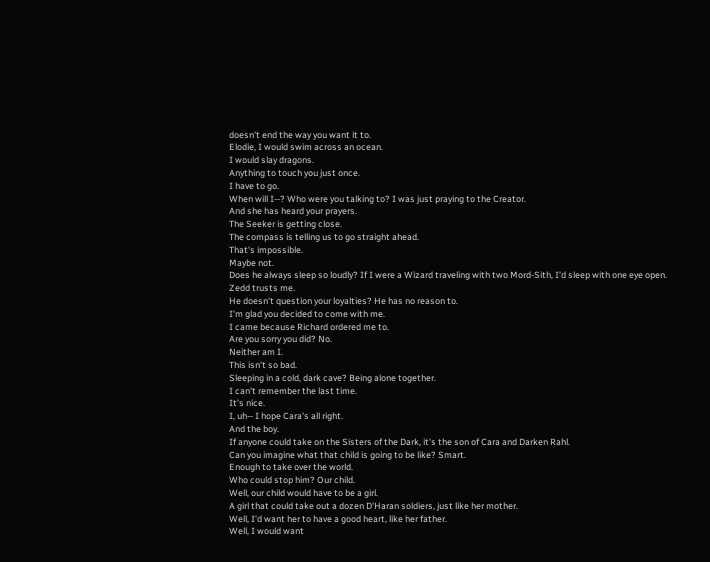doesn't end the way you want it to.
Elodie, I would swim across an ocean.
I would slay dragons.
Anything to touch you just once.
I have to go.
When will I--? Who were you talking to? I was just praying to the Creator.
And she has heard your prayers.
The Seeker is getting close.
The compass is telling us to go straight ahead.
That's impossible.
Maybe not.
Does he always sleep so loudly? If I were a Wizard traveling with two Mord-Sith, I'd sleep with one eye open.
Zedd trusts me.
He doesn't question your loyalties? He has no reason to.
I'm glad you decided to come with me.
I came because Richard ordered me to.
Are you sorry you did? No.
Neither am I.
This isn't so bad.
Sleeping in a cold, dark cave? Being alone together.
I can't remember the last time.
It's nice.
I, uh-- I hope Cara's all right.
And the boy.
If anyone could take on the Sisters of the Dark, it's the son of Cara and Darken Rahl.
Can you imagine what that child is going to be like? Smart.
Enough to take over the world.
Who could stop him? Our child.
Well, our child would have to be a girl.
A girl that could take out a dozen D'Haran soldiers, just like her mother.
Well, I'd want her to have a good heart, like her father.
Well, I would want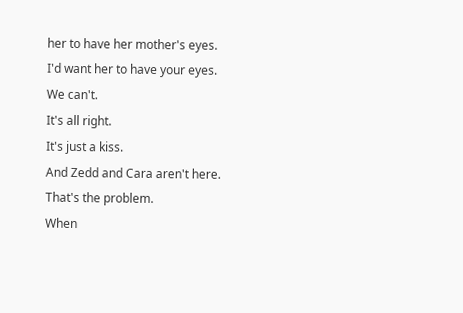her to have her mother's eyes.
I'd want her to have your eyes.
We can't.
It's all right.
It's just a kiss.
And Zedd and Cara aren't here.
That's the problem.
When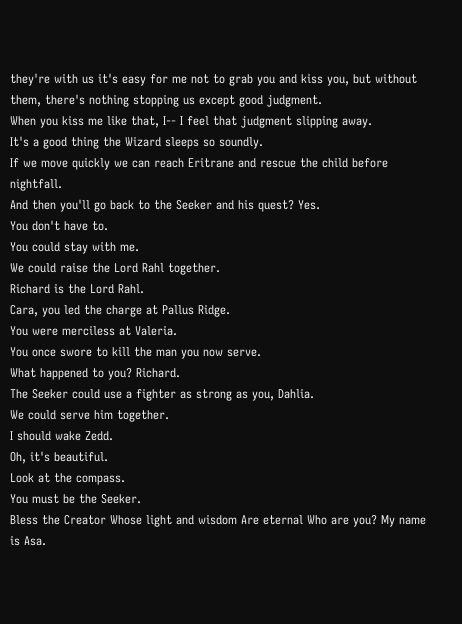they're with us it's easy for me not to grab you and kiss you, but without them, there's nothing stopping us except good judgment.
When you kiss me like that, I-- I feel that judgment slipping away.
It's a good thing the Wizard sleeps so soundly.
If we move quickly we can reach Eritrane and rescue the child before nightfall.
And then you'll go back to the Seeker and his quest? Yes.
You don't have to.
You could stay with me.
We could raise the Lord Rahl together.
Richard is the Lord Rahl.
Cara, you led the charge at Pallus Ridge.
You were merciless at Valeria.
You once swore to kill the man you now serve.
What happened to you? Richard.
The Seeker could use a fighter as strong as you, Dahlia.
We could serve him together.
I should wake Zedd.
Oh, it's beautiful.
Look at the compass.
You must be the Seeker.
Bless the Creator Whose light and wisdom Are eternal Who are you? My name is Asa.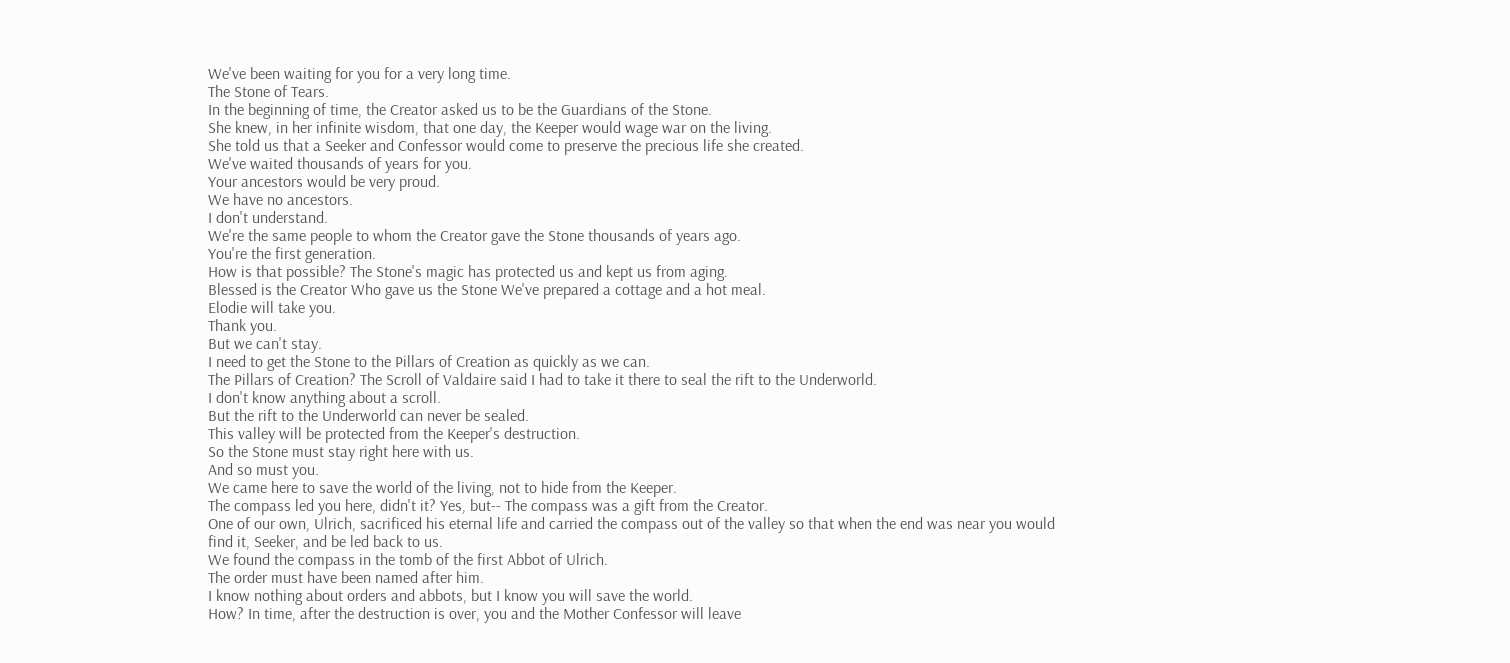We've been waiting for you for a very long time.
The Stone of Tears.
In the beginning of time, the Creator asked us to be the Guardians of the Stone.
She knew, in her infinite wisdom, that one day, the Keeper would wage war on the living.
She told us that a Seeker and Confessor would come to preserve the precious life she created.
We've waited thousands of years for you.
Your ancestors would be very proud.
We have no ancestors.
I don't understand.
We're the same people to whom the Creator gave the Stone thousands of years ago.
You're the first generation.
How is that possible? The Stone's magic has protected us and kept us from aging.
Blessed is the Creator Who gave us the Stone We've prepared a cottage and a hot meal.
Elodie will take you.
Thank you.
But we can't stay.
I need to get the Stone to the Pillars of Creation as quickly as we can.
The Pillars of Creation? The Scroll of Valdaire said I had to take it there to seal the rift to the Underworld.
I don't know anything about a scroll.
But the rift to the Underworld can never be sealed.
This valley will be protected from the Keeper's destruction.
So the Stone must stay right here with us.
And so must you.
We came here to save the world of the living, not to hide from the Keeper.
The compass led you here, didn't it? Yes, but-- The compass was a gift from the Creator.
One of our own, Ulrich, sacrificed his eternal life and carried the compass out of the valley so that when the end was near you would find it, Seeker, and be led back to us.
We found the compass in the tomb of the first Abbot of Ulrich.
The order must have been named after him.
I know nothing about orders and abbots, but I know you will save the world.
How? In time, after the destruction is over, you and the Mother Confessor will leave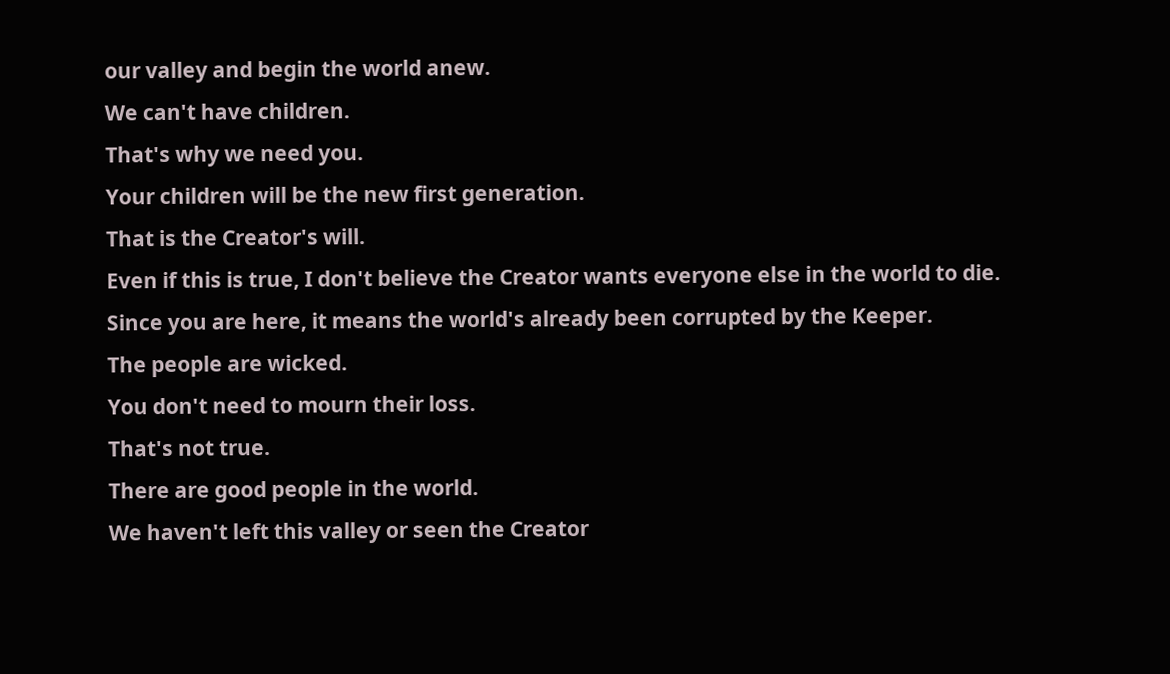our valley and begin the world anew.
We can't have children.
That's why we need you.
Your children will be the new first generation.
That is the Creator's will.
Even if this is true, I don't believe the Creator wants everyone else in the world to die.
Since you are here, it means the world's already been corrupted by the Keeper.
The people are wicked.
You don't need to mourn their loss.
That's not true.
There are good people in the world.
We haven't left this valley or seen the Creator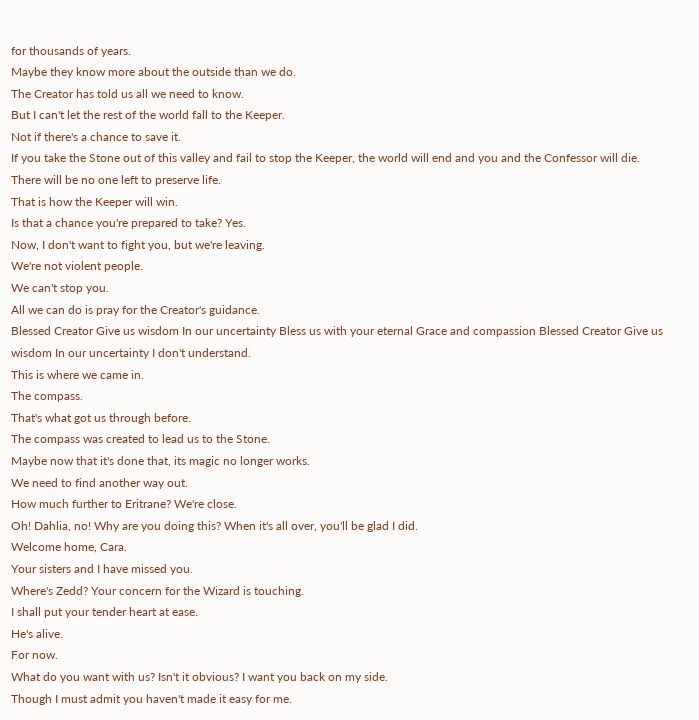for thousands of years.
Maybe they know more about the outside than we do.
The Creator has told us all we need to know.
But I can't let the rest of the world fall to the Keeper.
Not if there's a chance to save it.
If you take the Stone out of this valley and fail to stop the Keeper, the world will end and you and the Confessor will die.
There will be no one left to preserve life.
That is how the Keeper will win.
Is that a chance you're prepared to take? Yes.
Now, I don't want to fight you, but we're leaving.
We're not violent people.
We can't stop you.
All we can do is pray for the Creator's guidance.
Blessed Creator Give us wisdom In our uncertainty Bless us with your eternal Grace and compassion Blessed Creator Give us wisdom In our uncertainty I don't understand.
This is where we came in.
The compass.
That's what got us through before.
The compass was created to lead us to the Stone.
Maybe now that it's done that, its magic no longer works.
We need to find another way out.
How much further to Eritrane? We're close.
Oh! Dahlia, no! Why are you doing this? When it's all over, you'll be glad I did.
Welcome home, Cara.
Your sisters and I have missed you.
Where's Zedd? Your concern for the Wizard is touching.
I shall put your tender heart at ease.
He's alive.
For now.
What do you want with us? Isn't it obvious? I want you back on my side.
Though I must admit you haven't made it easy for me.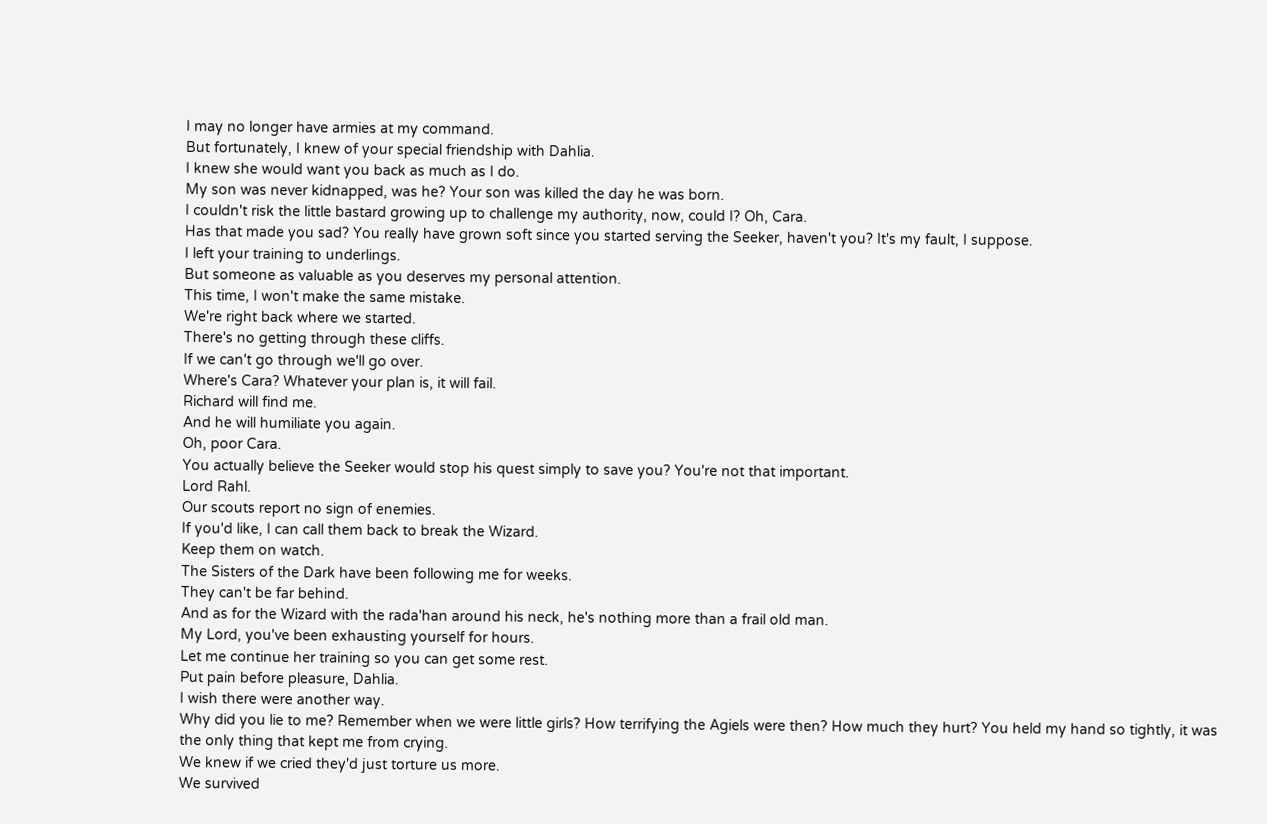I may no longer have armies at my command.
But fortunately, I knew of your special friendship with Dahlia.
I knew she would want you back as much as I do.
My son was never kidnapped, was he? Your son was killed the day he was born.
I couldn't risk the little bastard growing up to challenge my authority, now, could I? Oh, Cara.
Has that made you sad? You really have grown soft since you started serving the Seeker, haven't you? It's my fault, I suppose.
I left your training to underlings.
But someone as valuable as you deserves my personal attention.
This time, I won't make the same mistake.
We're right back where we started.
There's no getting through these cliffs.
If we can't go through we'll go over.
Where's Cara? Whatever your plan is, it will fail.
Richard will find me.
And he will humiliate you again.
Oh, poor Cara.
You actually believe the Seeker would stop his quest simply to save you? You're not that important.
Lord Rahl.
Our scouts report no sign of enemies.
If you'd like, I can call them back to break the Wizard.
Keep them on watch.
The Sisters of the Dark have been following me for weeks.
They can't be far behind.
And as for the Wizard with the rada'han around his neck, he's nothing more than a frail old man.
My Lord, you've been exhausting yourself for hours.
Let me continue her training so you can get some rest.
Put pain before pleasure, Dahlia.
I wish there were another way.
Why did you lie to me? Remember when we were little girls? How terrifying the Agiels were then? How much they hurt? You held my hand so tightly, it was the only thing that kept me from crying.
We knew if we cried they'd just torture us more.
We survived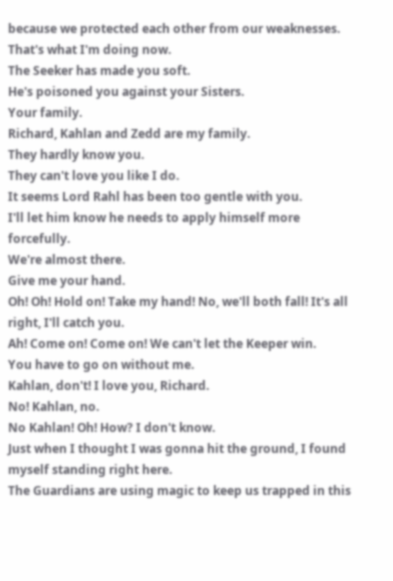because we protected each other from our weaknesses.
That's what I'm doing now.
The Seeker has made you soft.
He's poisoned you against your Sisters.
Your family.
Richard, Kahlan and Zedd are my family.
They hardly know you.
They can't love you like I do.
It seems Lord Rahl has been too gentle with you.
I'll let him know he needs to apply himself more forcefully.
We're almost there.
Give me your hand.
Oh! Oh! Hold on! Take my hand! No, we'll both fall! It's all right, I'll catch you.
Ah! Come on! Come on! We can't let the Keeper win.
You have to go on without me.
Kahlan, don't! I love you, Richard.
No! Kahlan, no.
No Kahlan! Oh! How? I don't know.
Just when I thought I was gonna hit the ground, I found myself standing right here.
The Guardians are using magic to keep us trapped in this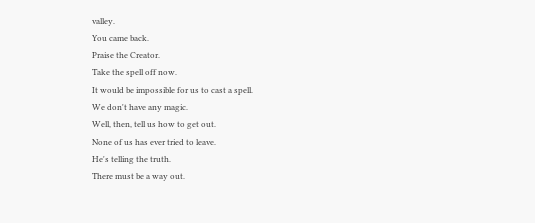valley.
You came back.
Praise the Creator.
Take the spell off now.
It would be impossible for us to cast a spell.
We don't have any magic.
Well, then, tell us how to get out.
None of us has ever tried to leave.
He's telling the truth.
There must be a way out.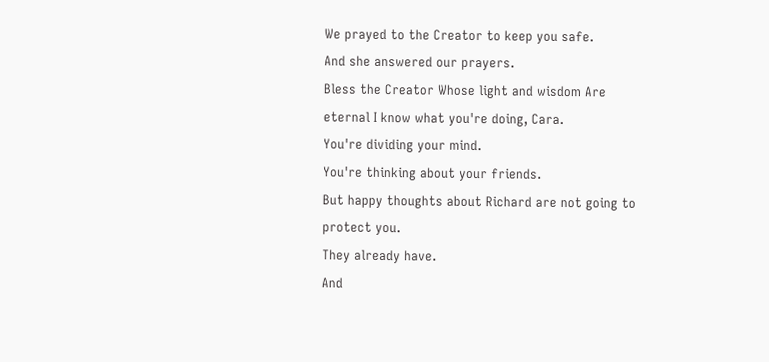We prayed to the Creator to keep you safe.
And she answered our prayers.
Bless the Creator Whose light and wisdom Are eternal I know what you're doing, Cara.
You're dividing your mind.
You're thinking about your friends.
But happy thoughts about Richard are not going to protect you.
They already have.
And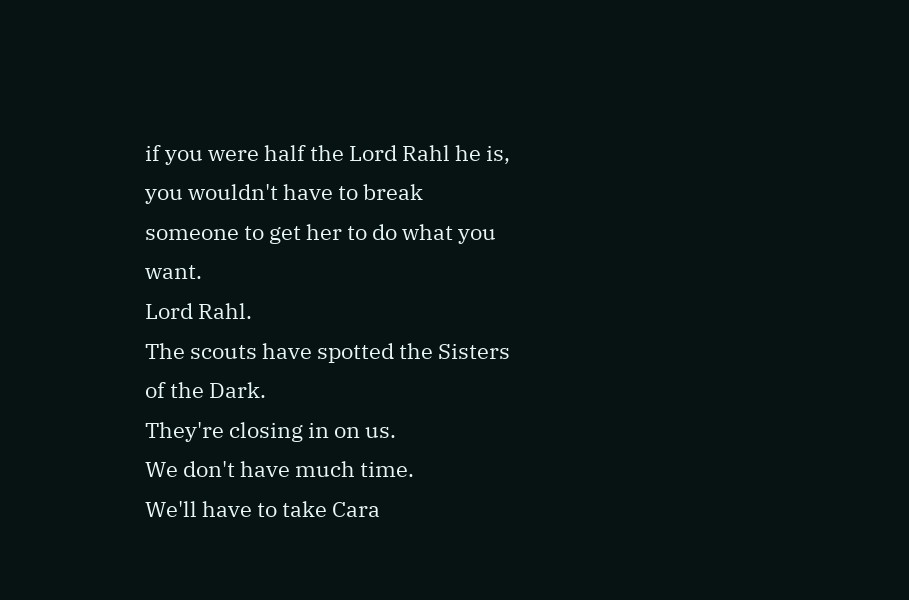if you were half the Lord Rahl he is, you wouldn't have to break someone to get her to do what you want.
Lord Rahl.
The scouts have spotted the Sisters of the Dark.
They're closing in on us.
We don't have much time.
We'll have to take Cara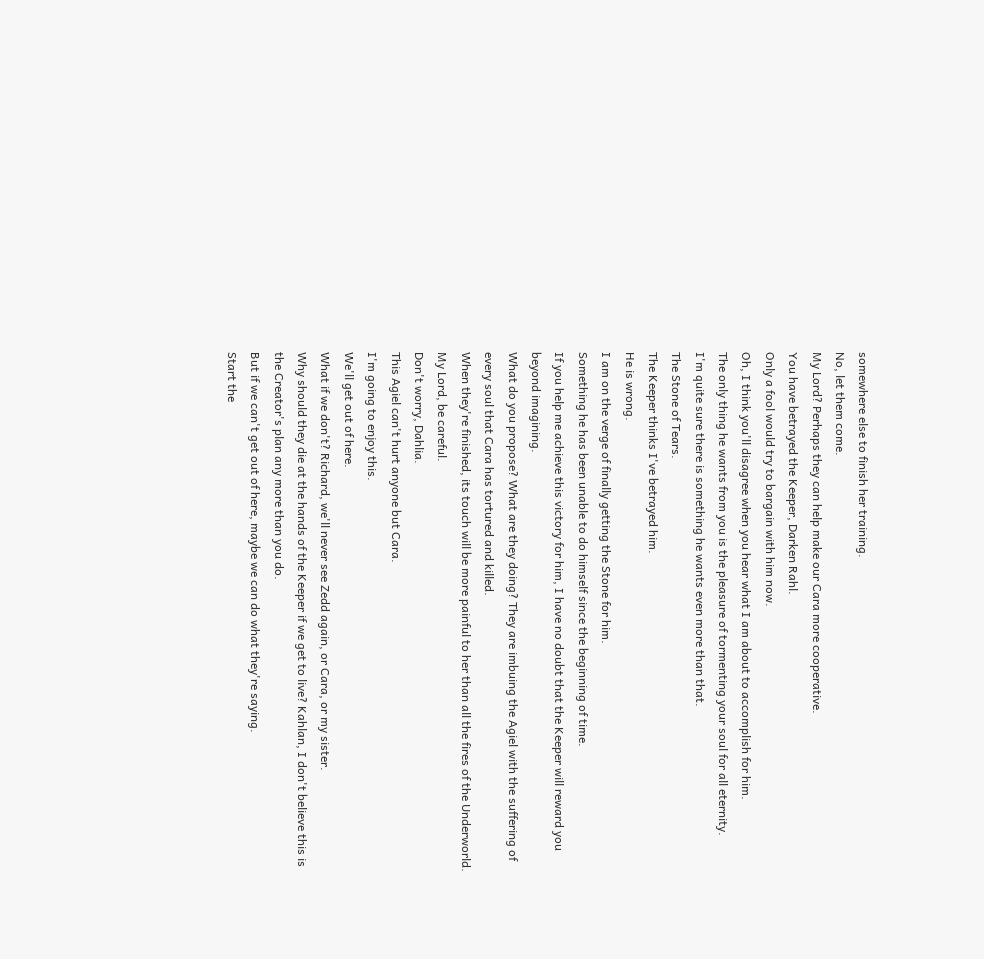somewhere else to finish her training.
No, let them come.
My Lord? Perhaps they can help make our Cara more cooperative.
You have betrayed the Keeper, Darken Rahl.
Only a fool would try to bargain with him now.
Oh, I think you'll disagree when you hear what I am about to accomplish for him.
The only thing he wants from you is the pleasure of tormenting your soul for all eternity.
I'm quite sure there is something he wants even more than that.
The Stone of Tears.
The Keeper thinks I've betrayed him.
He is wrong.
I am on the verge of finally getting the Stone for him.
Something he has been unable to do himself since the beginning of time.
If you help me achieve this victory for him, I have no doubt that the Keeper will reward you beyond imagining.
What do you propose? What are they doing? They are imbuing the Agiel with the suffering of every soul that Cara has tortured and killed.
When they're finished, its touch will be more painful to her than all the fires of the Underworld.
My Lord, be careful.
Don't worry, Dahlia.
This Agiel can't hurt anyone but Cara.
I'm going to enjoy this.
We'll get out of here.
What if we don't? Richard, we'll never see Zedd again, or Cara, or my sister.
Why should they die at the hands of the Keeper if we get to live? Kahlan, I don't believe this is the Creator's plan any more than you do.
But if we can't get out of here, maybe we can do what they're saying.
Start the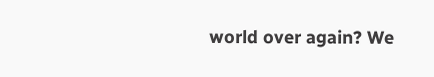world over again? We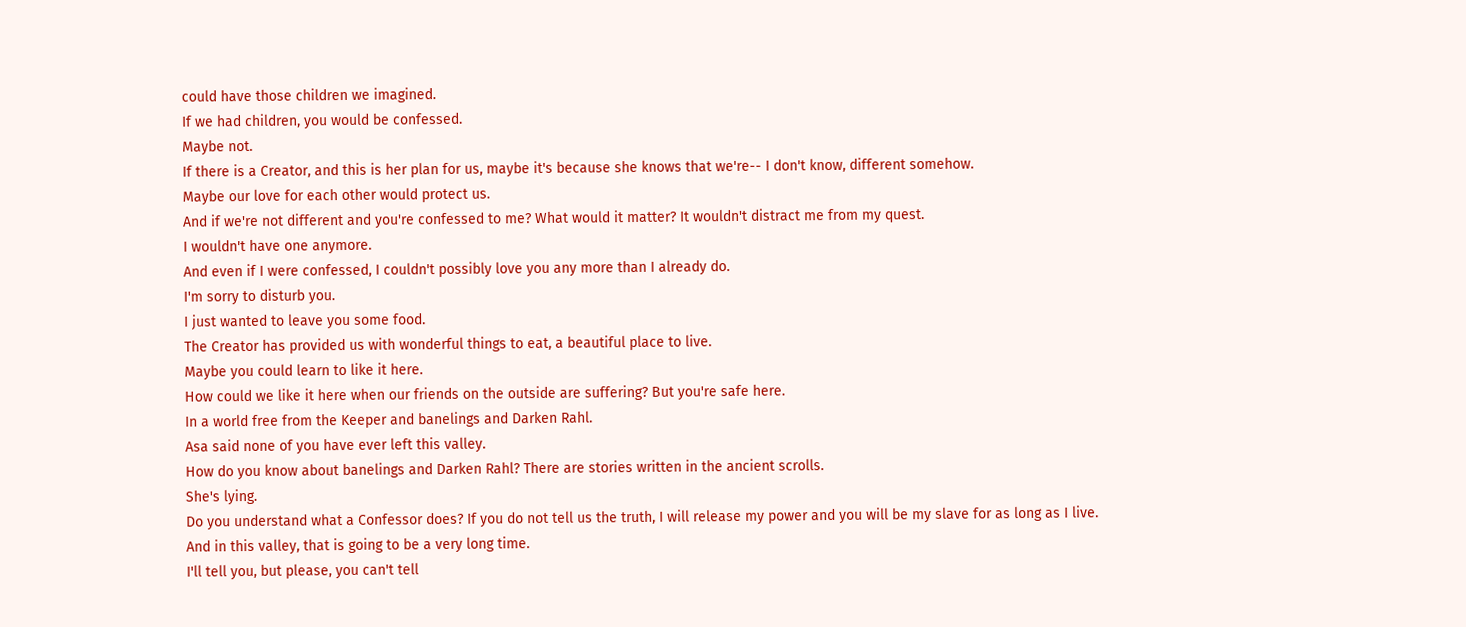could have those children we imagined.
If we had children, you would be confessed.
Maybe not.
If there is a Creator, and this is her plan for us, maybe it's because she knows that we're-- I don't know, different somehow.
Maybe our love for each other would protect us.
And if we're not different and you're confessed to me? What would it matter? It wouldn't distract me from my quest.
I wouldn't have one anymore.
And even if I were confessed, I couldn't possibly love you any more than I already do.
I'm sorry to disturb you.
I just wanted to leave you some food.
The Creator has provided us with wonderful things to eat, a beautiful place to live.
Maybe you could learn to like it here.
How could we like it here when our friends on the outside are suffering? But you're safe here.
In a world free from the Keeper and banelings and Darken Rahl.
Asa said none of you have ever left this valley.
How do you know about banelings and Darken Rahl? There are stories written in the ancient scrolls.
She's lying.
Do you understand what a Confessor does? If you do not tell us the truth, I will release my power and you will be my slave for as long as I live.
And in this valley, that is going to be a very long time.
I'll tell you, but please, you can't tell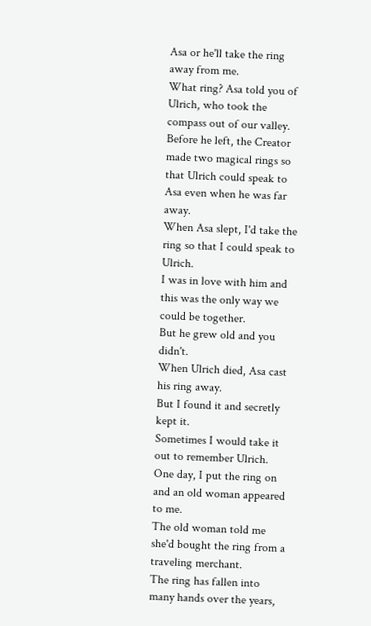Asa or he'll take the ring away from me.
What ring? Asa told you of Ulrich, who took the compass out of our valley.
Before he left, the Creator made two magical rings so that Ulrich could speak to Asa even when he was far away.
When Asa slept, I'd take the ring so that I could speak to Ulrich.
I was in love with him and this was the only way we could be together.
But he grew old and you didn't.
When Ulrich died, Asa cast his ring away.
But I found it and secretly kept it.
Sometimes I would take it out to remember Ulrich.
One day, I put the ring on and an old woman appeared to me.
The old woman told me she'd bought the ring from a traveling merchant.
The ring has fallen into many hands over the years,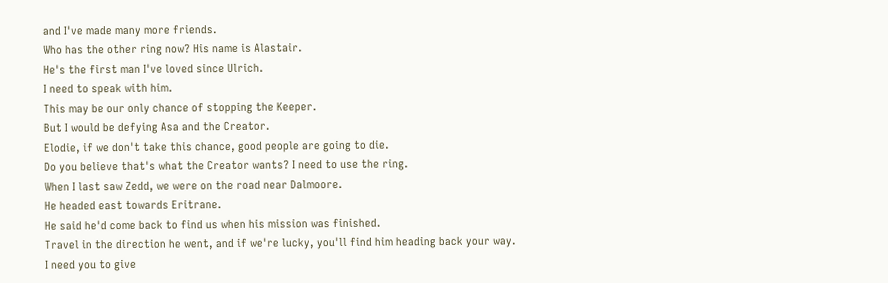and I've made many more friends.
Who has the other ring now? His name is Alastair.
He's the first man I've loved since Ulrich.
I need to speak with him.
This may be our only chance of stopping the Keeper.
But I would be defying Asa and the Creator.
Elodie, if we don't take this chance, good people are going to die.
Do you believe that's what the Creator wants? I need to use the ring.
When I last saw Zedd, we were on the road near Dalmoore.
He headed east towards Eritrane.
He said he'd come back to find us when his mission was finished.
Travel in the direction he went, and if we're lucky, you'll find him heading back your way.
I need you to give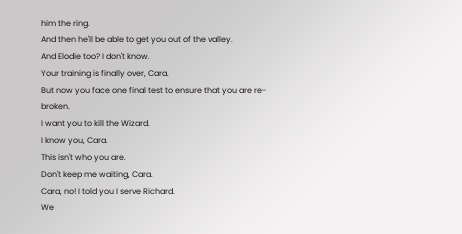him the ring.
And then he'll be able to get you out of the valley.
And Elodie too? I don't know.
Your training is finally over, Cara.
But now you face one final test to ensure that you are re-broken.
I want you to kill the Wizard.
I know you, Cara.
This isn't who you are.
Don't keep me waiting, Cara.
Cara, no! I told you I serve Richard.
We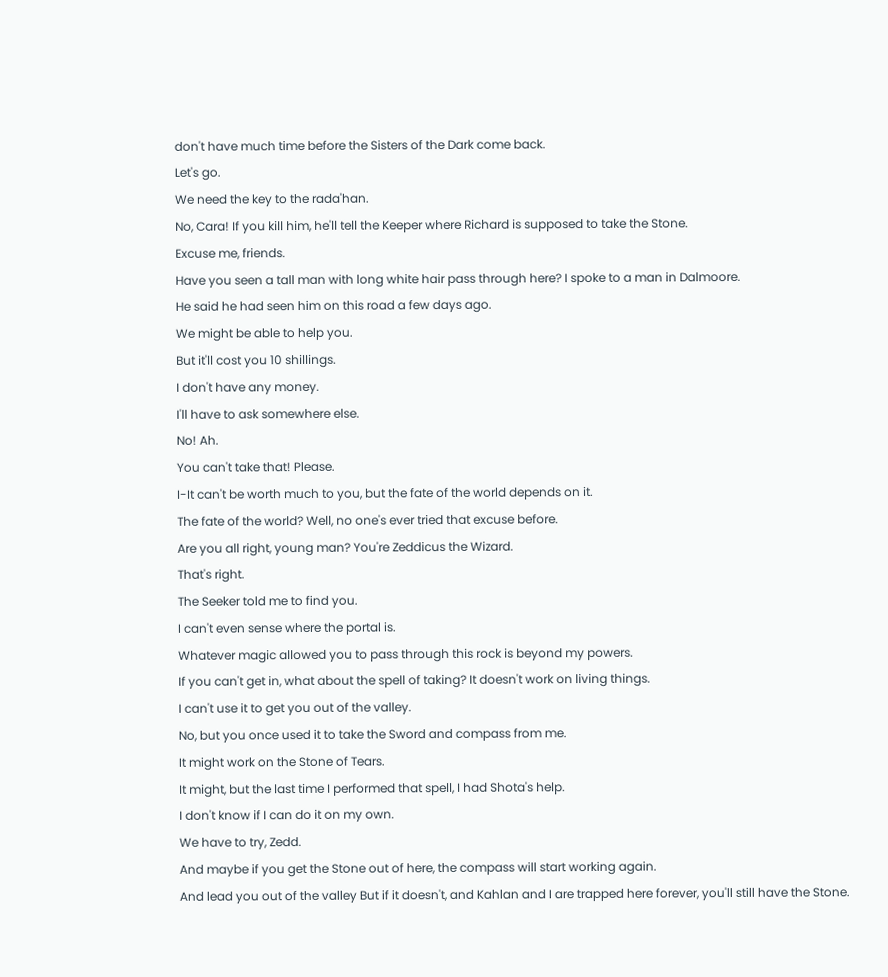don't have much time before the Sisters of the Dark come back.
Let's go.
We need the key to the rada'han.
No, Cara! If you kill him, he'll tell the Keeper where Richard is supposed to take the Stone.
Excuse me, friends.
Have you seen a tall man with long white hair pass through here? I spoke to a man in Dalmoore.
He said he had seen him on this road a few days ago.
We might be able to help you.
But it'll cost you 10 shillings.
I don't have any money.
I'll have to ask somewhere else.
No! Ah.
You can't take that! Please.
I-It can't be worth much to you, but the fate of the world depends on it.
The fate of the world? Well, no one's ever tried that excuse before.
Are you all right, young man? You're Zeddicus the Wizard.
That's right.
The Seeker told me to find you.
I can't even sense where the portal is.
Whatever magic allowed you to pass through this rock is beyond my powers.
If you can't get in, what about the spell of taking? It doesn't work on living things.
I can't use it to get you out of the valley.
No, but you once used it to take the Sword and compass from me.
It might work on the Stone of Tears.
It might, but the last time I performed that spell, I had Shota's help.
I don't know if I can do it on my own.
We have to try, Zedd.
And maybe if you get the Stone out of here, the compass will start working again.
And lead you out of the valley But if it doesn't, and Kahlan and I are trapped here forever, you'll still have the Stone.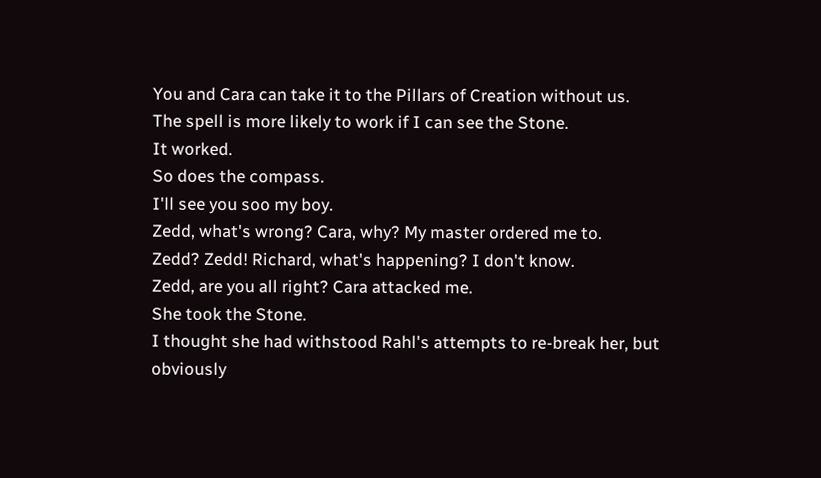You and Cara can take it to the Pillars of Creation without us.
The spell is more likely to work if I can see the Stone.
It worked.
So does the compass.
I'll see you soo my boy.
Zedd, what's wrong? Cara, why? My master ordered me to.
Zedd? Zedd! Richard, what's happening? I don't know.
Zedd, are you all right? Cara attacked me.
She took the Stone.
I thought she had withstood Rahl's attempts to re-break her, but obviously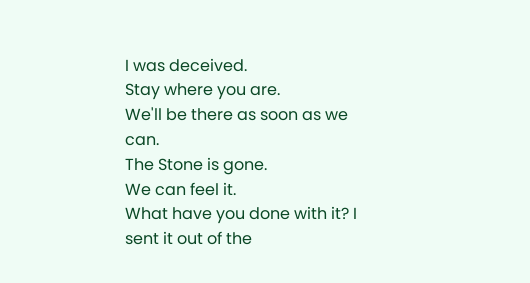I was deceived.
Stay where you are.
We'll be there as soon as we can.
The Stone is gone.
We can feel it.
What have you done with it? I sent it out of the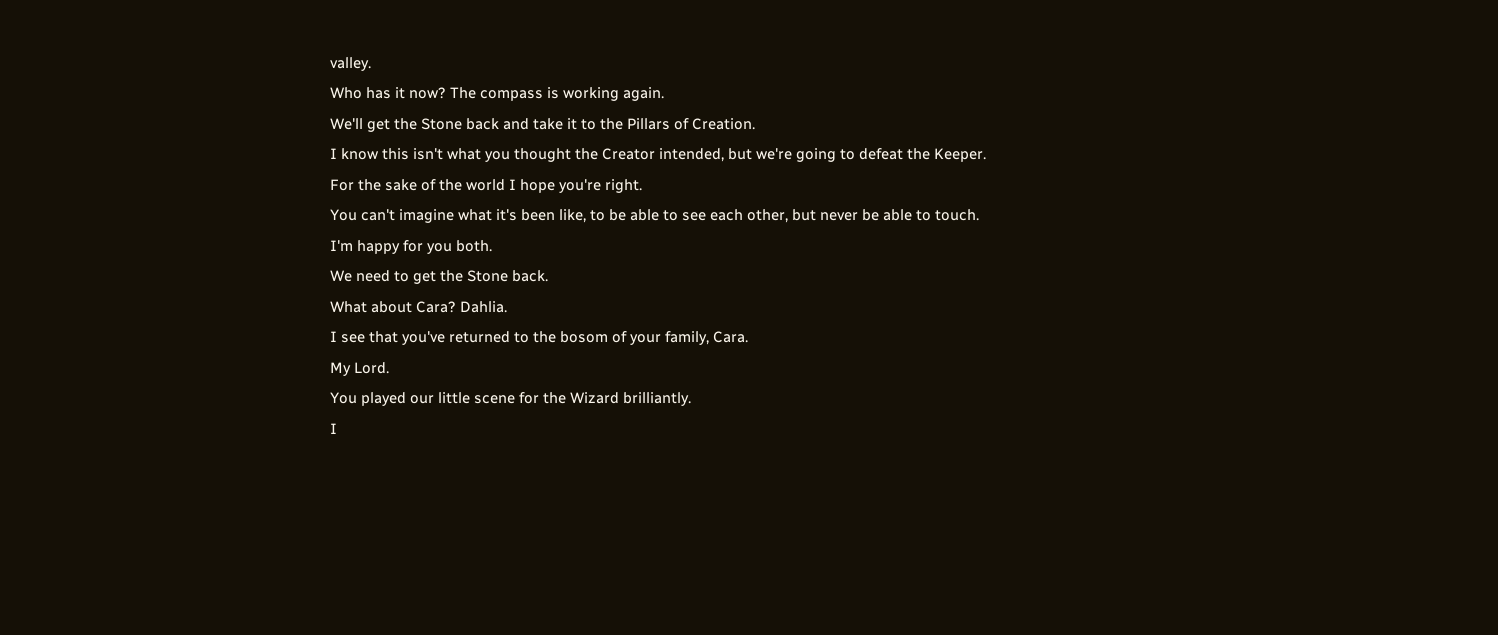valley.
Who has it now? The compass is working again.
We'll get the Stone back and take it to the Pillars of Creation.
I know this isn't what you thought the Creator intended, but we're going to defeat the Keeper.
For the sake of the world I hope you're right.
You can't imagine what it's been like, to be able to see each other, but never be able to touch.
I'm happy for you both.
We need to get the Stone back.
What about Cara? Dahlia.
I see that you've returned to the bosom of your family, Cara.
My Lord.
You played our little scene for the Wizard brilliantly.
I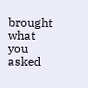brought what you asked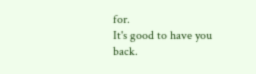for.
It's good to have you back.